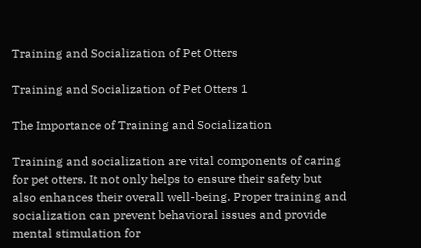Training and Socialization of Pet Otters

Training and Socialization of Pet Otters 1

The Importance of Training and Socialization

Training and socialization are vital components of caring for pet otters. It not only helps to ensure their safety but also enhances their overall well-being. Proper training and socialization can prevent behavioral issues and provide mental stimulation for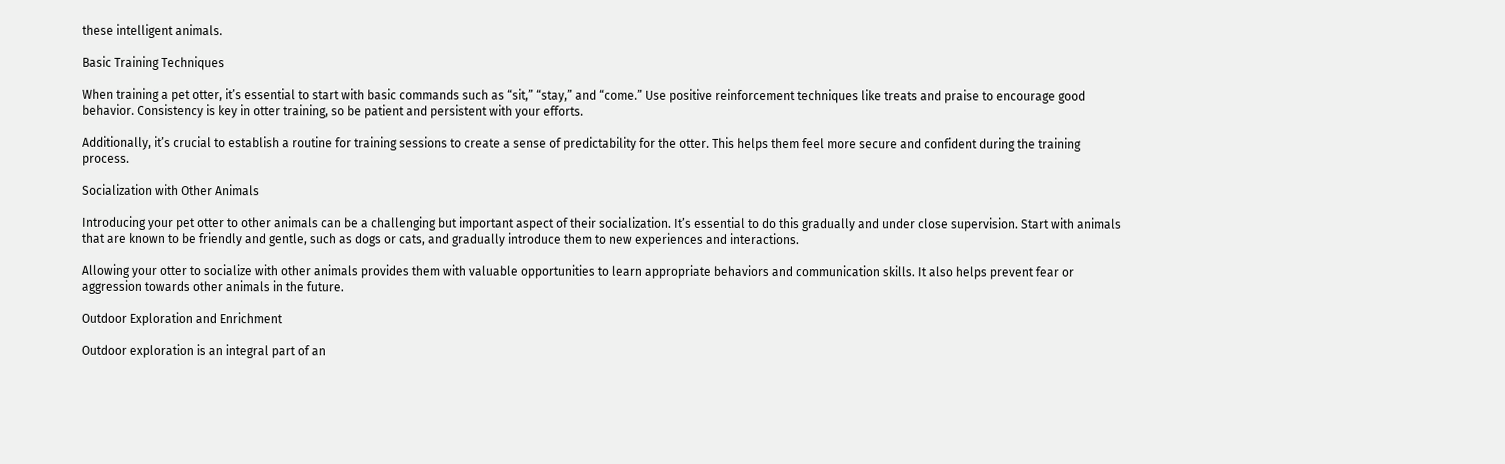these intelligent animals.

Basic Training Techniques

When training a pet otter, it’s essential to start with basic commands such as “sit,” “stay,” and “come.” Use positive reinforcement techniques like treats and praise to encourage good behavior. Consistency is key in otter training, so be patient and persistent with your efforts.

Additionally, it’s crucial to establish a routine for training sessions to create a sense of predictability for the otter. This helps them feel more secure and confident during the training process.

Socialization with Other Animals

Introducing your pet otter to other animals can be a challenging but important aspect of their socialization. It’s essential to do this gradually and under close supervision. Start with animals that are known to be friendly and gentle, such as dogs or cats, and gradually introduce them to new experiences and interactions.

Allowing your otter to socialize with other animals provides them with valuable opportunities to learn appropriate behaviors and communication skills. It also helps prevent fear or aggression towards other animals in the future.

Outdoor Exploration and Enrichment

Outdoor exploration is an integral part of an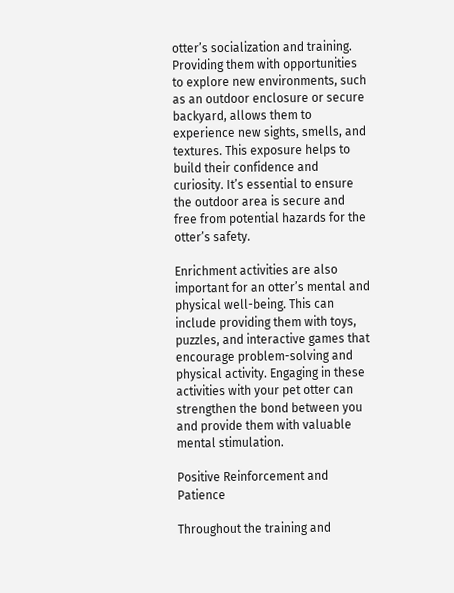otter’s socialization and training. Providing them with opportunities to explore new environments, such as an outdoor enclosure or secure backyard, allows them to experience new sights, smells, and textures. This exposure helps to build their confidence and curiosity. It’s essential to ensure the outdoor area is secure and free from potential hazards for the otter’s safety.

Enrichment activities are also important for an otter’s mental and physical well-being. This can include providing them with toys, puzzles, and interactive games that encourage problem-solving and physical activity. Engaging in these activities with your pet otter can strengthen the bond between you and provide them with valuable mental stimulation.

Positive Reinforcement and Patience

Throughout the training and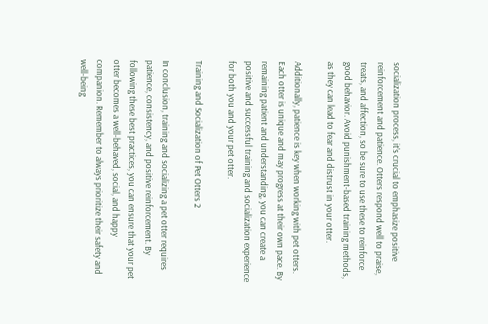socialization process, it’s crucial to emphasize positive reinforcement and patience. Otters respond well to praise, treats, and affection, so be sure to use these to reinforce good behavior. Avoid punishment-based training methods, as they can lead to fear and distrust in your otter.

Additionally, patience is key when working with pet otters. Each otter is unique and may progress at their own pace. By remaining patient and understanding, you can create a positive and successful training and socialization experience for both you and your pet otter.

Training and Socialization of Pet Otters 2

In conclusion, training and socializing a pet otter requires patience, consistency, and positive reinforcement. By following these best practices, you can ensure that your pet otter becomes a well-behaved, social, and happy companion. Remember to always prioritize their safety and well-being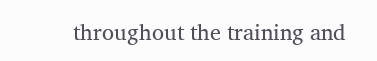throughout the training and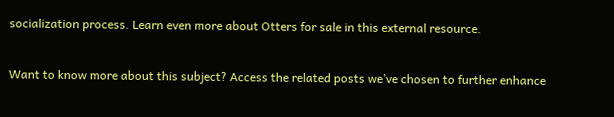socialization process. Learn even more about Otters for sale in this external resource.

Want to know more about this subject? Access the related posts we’ve chosen to further enhance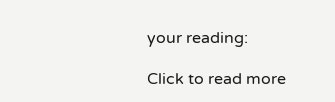your reading:

Click to read more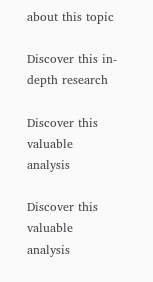about this topic

Discover this in-depth research

Discover this valuable analysis

Discover this valuable analysis